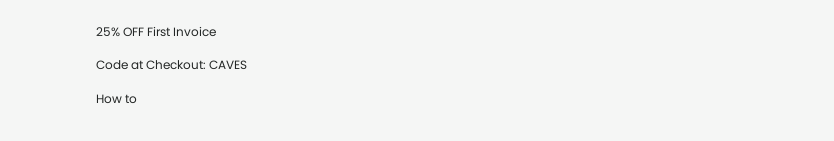25% OFF First Invoice

Code at Checkout: CAVES

How to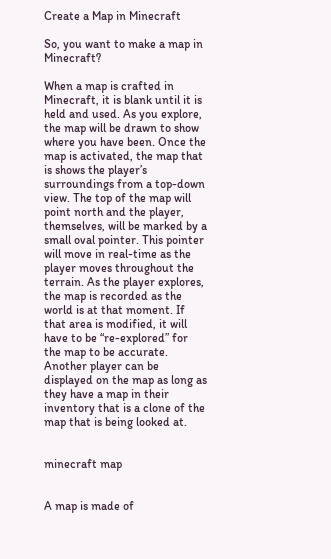Create a Map in Minecraft

So, you want to make a map in Minecraft?

When a map is crafted in Minecraft, it is blank until it is held and used. As you explore, the map will be drawn to show where you have been. Once the map is activated, the map that is shows the player’s surroundings from a top-down view. The top of the map will point north and the player, themselves, will be marked by a small oval pointer. This pointer will move in real-time as the player moves throughout the terrain. As the player explores, the map is recorded as the world is at that moment. If that area is modified, it will have to be “re-explored” for the map to be accurate. Another player can be displayed on the map as long as they have a map in their inventory that is a clone of the map that is being looked at.


minecraft map


A map is made of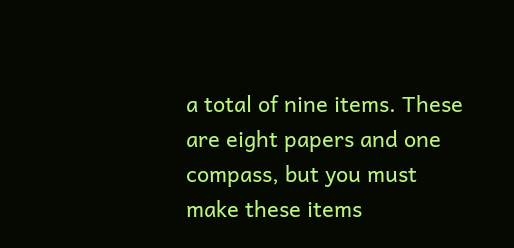a total of nine items. These are eight papers and one compass, but you must make these items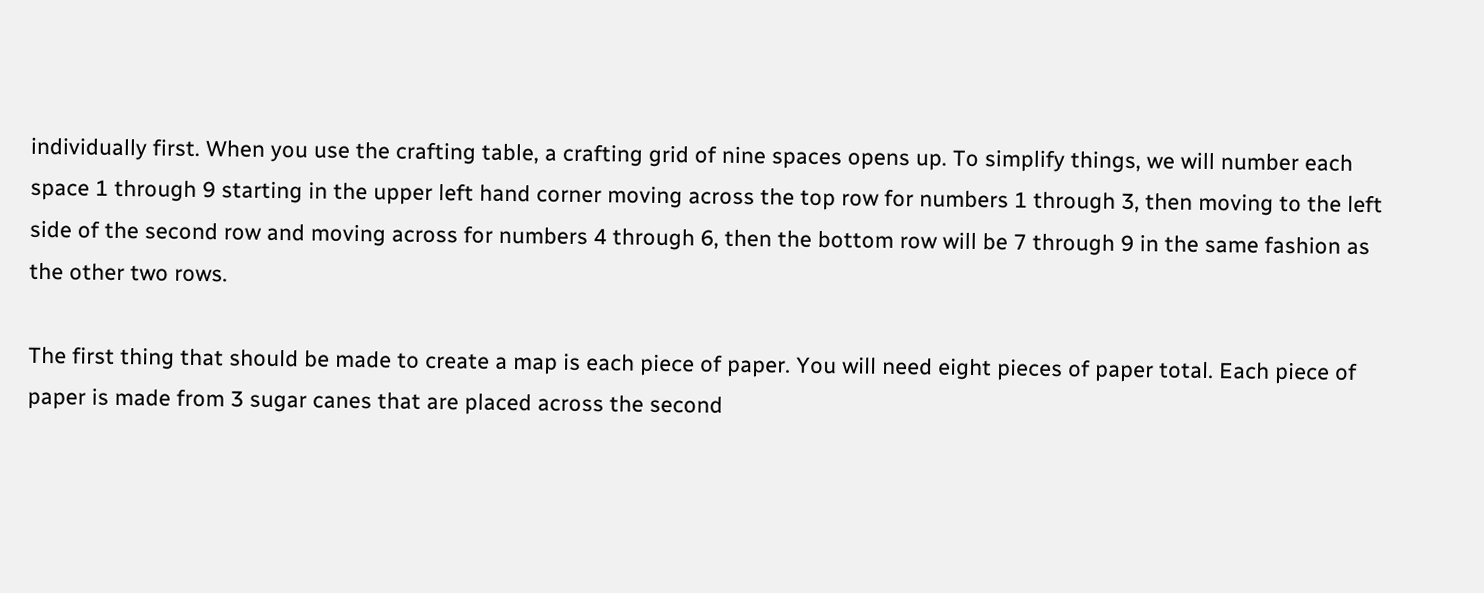individually first. When you use the crafting table, a crafting grid of nine spaces opens up. To simplify things, we will number each space 1 through 9 starting in the upper left hand corner moving across the top row for numbers 1 through 3, then moving to the left side of the second row and moving across for numbers 4 through 6, then the bottom row will be 7 through 9 in the same fashion as the other two rows.

The first thing that should be made to create a map is each piece of paper. You will need eight pieces of paper total. Each piece of paper is made from 3 sugar canes that are placed across the second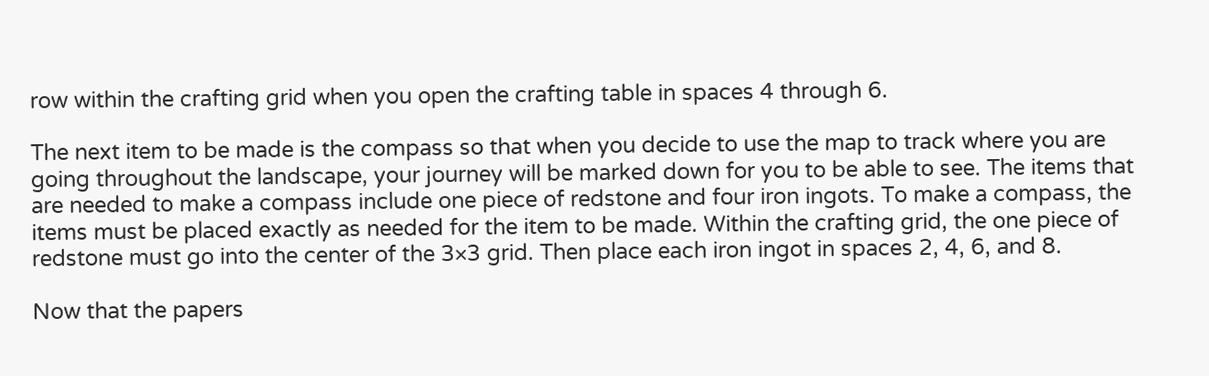row within the crafting grid when you open the crafting table in spaces 4 through 6.

The next item to be made is the compass so that when you decide to use the map to track where you are going throughout the landscape, your journey will be marked down for you to be able to see. The items that are needed to make a compass include one piece of redstone and four iron ingots. To make a compass, the items must be placed exactly as needed for the item to be made. Within the crafting grid, the one piece of redstone must go into the center of the 3×3 grid. Then place each iron ingot in spaces 2, 4, 6, and 8.

Now that the papers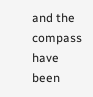and the compass have been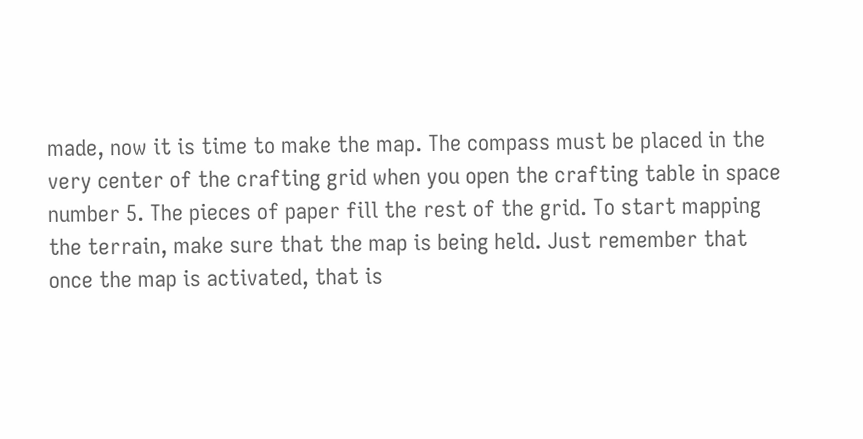made, now it is time to make the map. The compass must be placed in the very center of the crafting grid when you open the crafting table in space number 5. The pieces of paper fill the rest of the grid. To start mapping the terrain, make sure that the map is being held. Just remember that once the map is activated, that is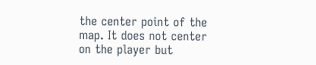the center point of the map. It does not center on the player but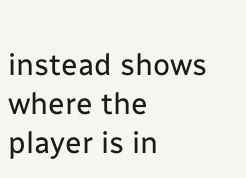instead shows where the player is in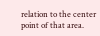relation to the center point of that area.